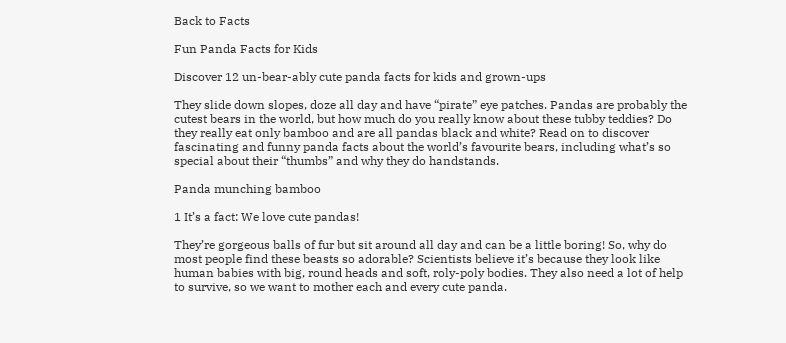Back to Facts

Fun Panda Facts for Kids

Discover 12 un-bear-ably cute panda facts for kids and grown-ups

They slide down slopes, doze all day and have “pirate” eye patches. Pandas are probably the cutest bears in the world, but how much do you really know about these tubby teddies? Do they really eat only bamboo and are all pandas black and white? Read on to discover fascinating and funny panda facts about the world’s favourite bears, including what’s so special about their “thumbs” and why they do handstands.

Panda munching bamboo

1 It’s a fact: We love cute pandas!

They’re gorgeous balls of fur but sit around all day and can be a little boring! So, why do most people find these beasts so adorable? Scientists believe it’s because they look like human babies with big, round heads and soft, roly-poly bodies. They also need a lot of help to survive, so we want to mother each and every cute panda.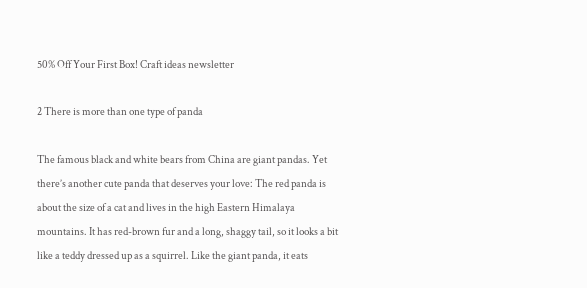50% Off Your First Box! Craft ideas newsletter

2 There is more than one type of panda

The famous black and white bears from China are giant pandas. Yet there’s another cute panda that deserves your love: The red panda is about the size of a cat and lives in the high Eastern Himalaya mountains. It has red-brown fur and a long, shaggy tail, so it looks a bit like a teddy dressed up as a squirrel. Like the giant panda, it eats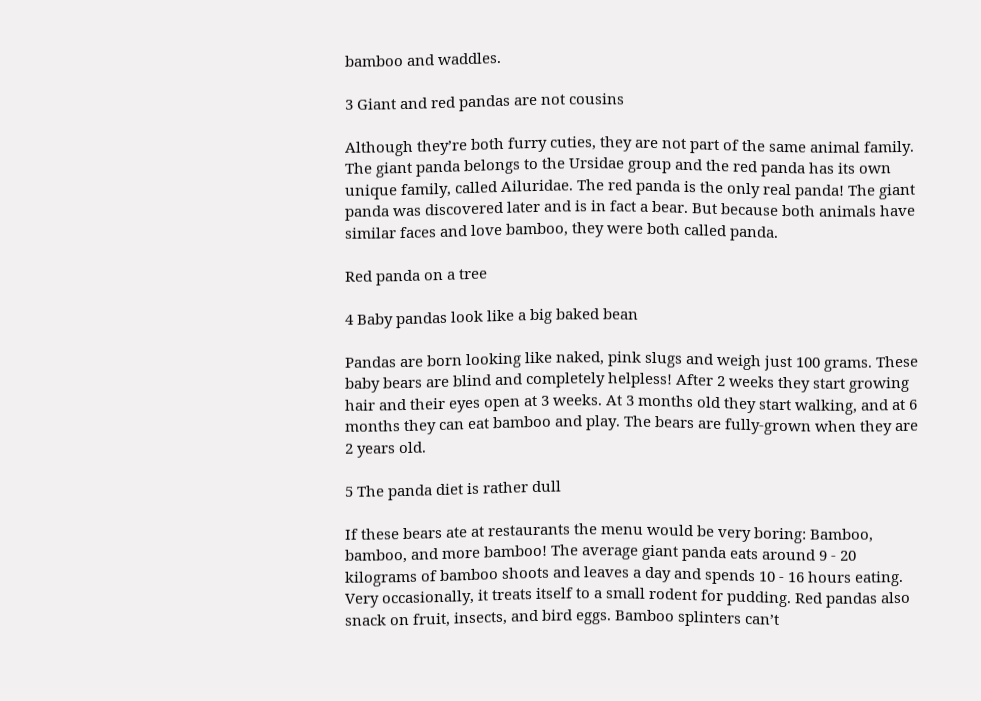bamboo and waddles.

3 Giant and red pandas are not cousins

Although they’re both furry cuties, they are not part of the same animal family. The giant panda belongs to the Ursidae group and the red panda has its own unique family, called Ailuridae. The red panda is the only real panda! The giant panda was discovered later and is in fact a bear. But because both animals have similar faces and love bamboo, they were both called panda.

Red panda on a tree

4 Baby pandas look like a big baked bean

Pandas are born looking like naked, pink slugs and weigh just 100 grams. These baby bears are blind and completely helpless! After 2 weeks they start growing hair and their eyes open at 3 weeks. At 3 months old they start walking, and at 6 months they can eat bamboo and play. The bears are fully-grown when they are 2 years old.

5 The panda diet is rather dull

If these bears ate at restaurants the menu would be very boring: Bamboo, bamboo, and more bamboo! The average giant panda eats around 9 - 20 kilograms of bamboo shoots and leaves a day and spends 10 - 16 hours eating. Very occasionally, it treats itself to a small rodent for pudding. Red pandas also snack on fruit, insects, and bird eggs. Bamboo splinters can’t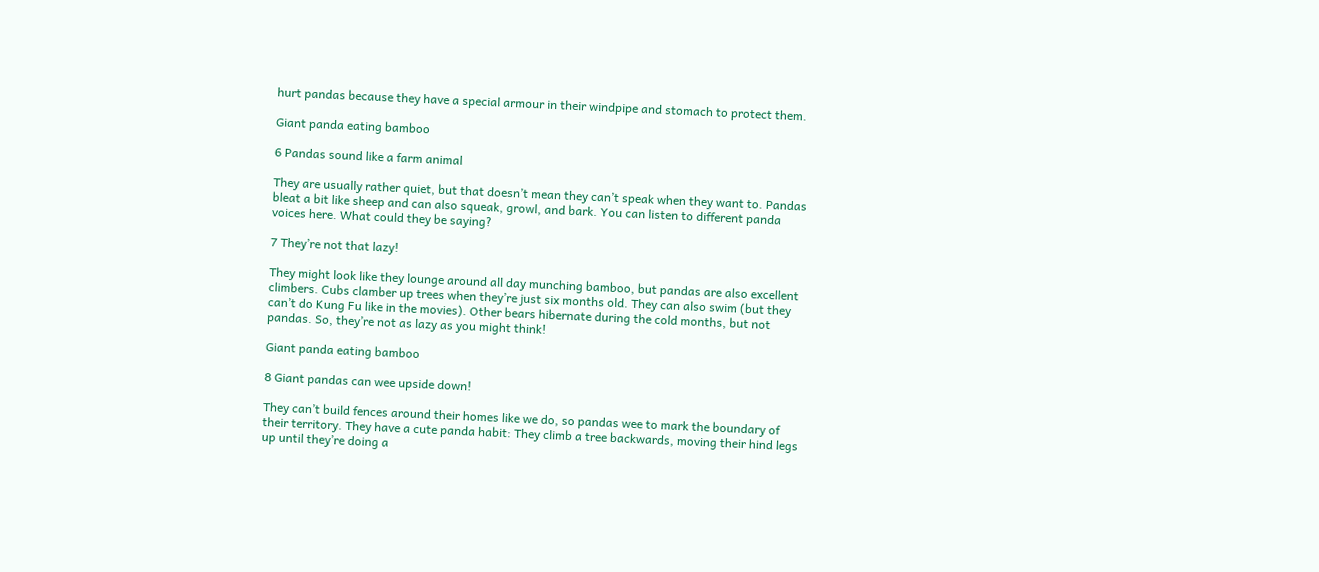hurt pandas because they have a special armour in their windpipe and stomach to protect them.

Giant panda eating bamboo

6 Pandas sound like a farm animal

They are usually rather quiet, but that doesn’t mean they can’t speak when they want to. Pandas bleat a bit like sheep and can also squeak, growl, and bark. You can listen to different panda voices here. What could they be saying?

7 They’re not that lazy!

They might look like they lounge around all day munching bamboo, but pandas are also excellent climbers. Cubs clamber up trees when they’re just six months old. They can also swim (but they can’t do Kung Fu like in the movies). Other bears hibernate during the cold months, but not pandas. So, they’re not as lazy as you might think!

Giant panda eating bamboo

8 Giant pandas can wee upside down!

They can’t build fences around their homes like we do, so pandas wee to mark the boundary of their territory. They have a cute panda habit: They climb a tree backwards, moving their hind legs up until they’re doing a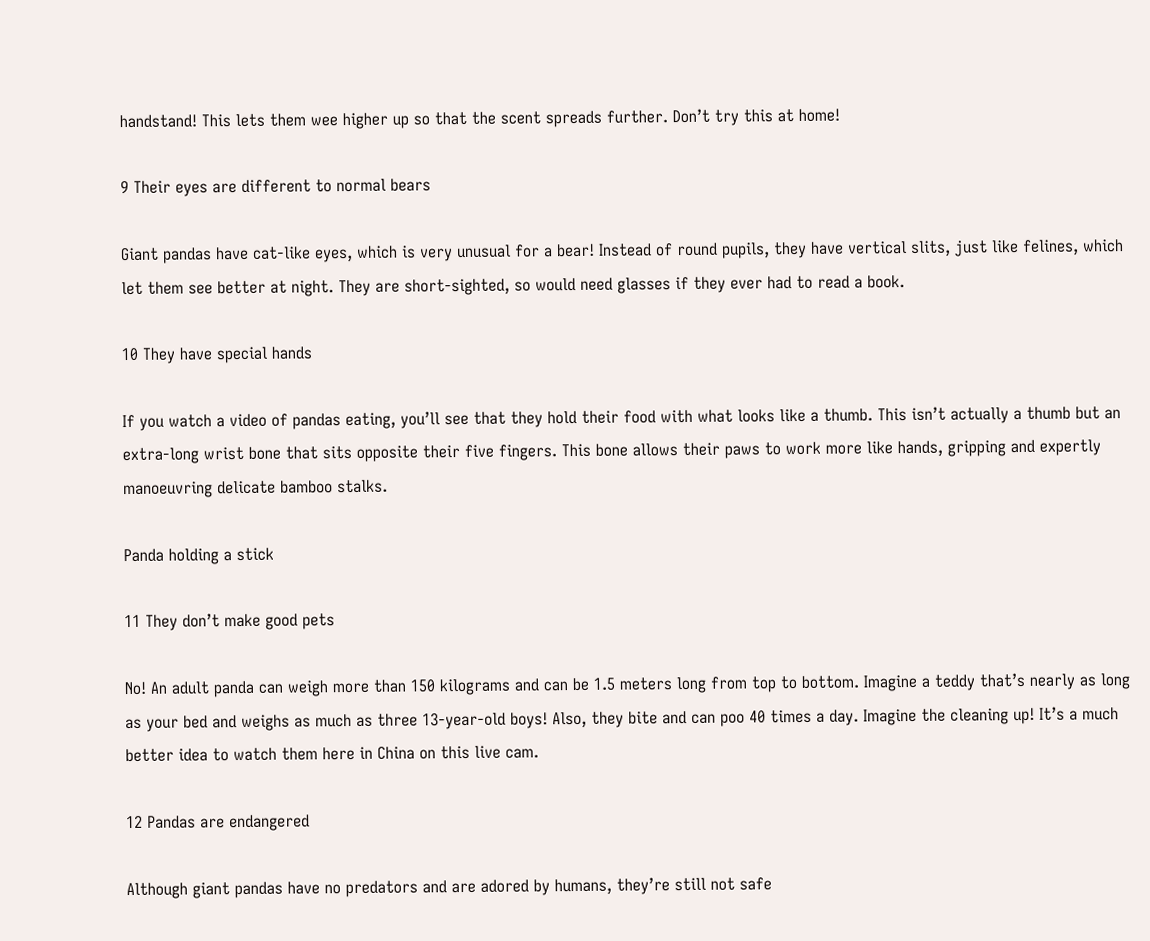handstand! This lets them wee higher up so that the scent spreads further. Don’t try this at home!

9 Their eyes are different to normal bears

Giant pandas have cat-like eyes, which is very unusual for a bear! Instead of round pupils, they have vertical slits, just like felines, which let them see better at night. They are short-sighted, so would need glasses if they ever had to read a book.

10 They have special hands

If you watch a video of pandas eating, you’ll see that they hold their food with what looks like a thumb. This isn’t actually a thumb but an extra-long wrist bone that sits opposite their five fingers. This bone allows their paws to work more like hands, gripping and expertly manoeuvring delicate bamboo stalks.

Panda holding a stick

11 They don’t make good pets

No! An adult panda can weigh more than 150 kilograms and can be 1.5 meters long from top to bottom. Imagine a teddy that’s nearly as long as your bed and weighs as much as three 13-year-old boys! Also, they bite and can poo 40 times a day. Imagine the cleaning up! It’s a much better idea to watch them here in China on this live cam.

12 Pandas are endangered

Although giant pandas have no predators and are adored by humans, they’re still not safe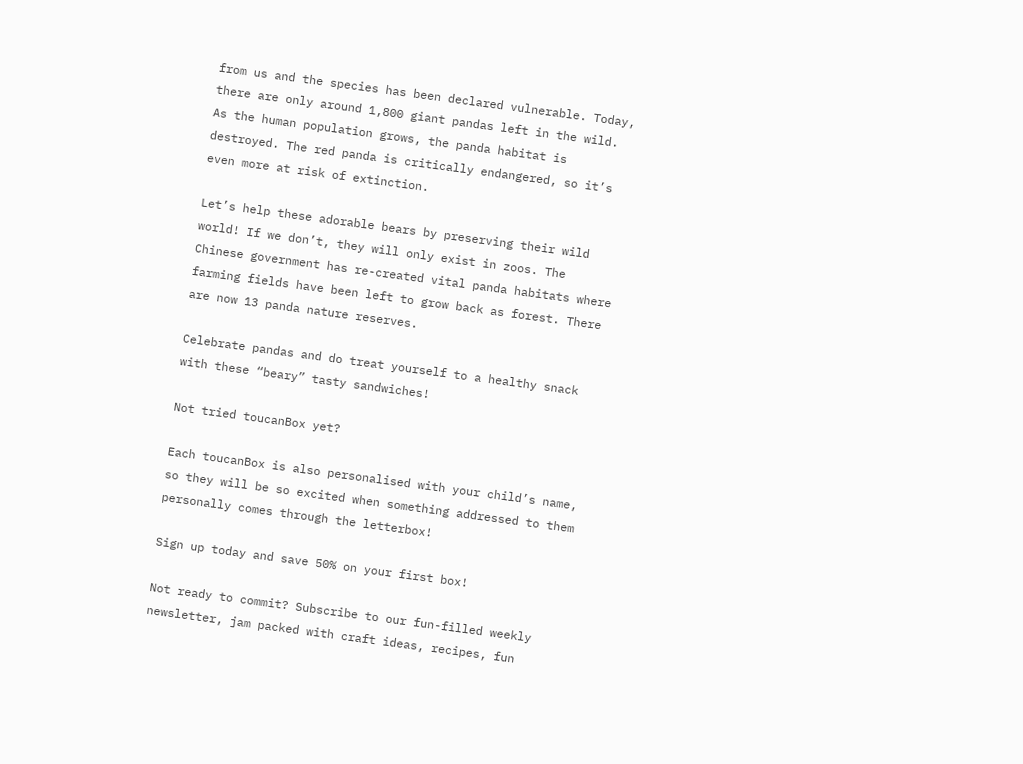from us and the species has been declared vulnerable. Today, there are only around 1,800 giant pandas left in the wild. As the human population grows, the panda habitat is destroyed. The red panda is critically endangered, so it’s even more at risk of extinction.

Let’s help these adorable bears by preserving their wild world! If we don’t, they will only exist in zoos. The Chinese government has re-created vital panda habitats where farming fields have been left to grow back as forest. There are now 13 panda nature reserves.

Celebrate pandas and do treat yourself to a healthy snack with these “beary” tasty sandwiches!

Not tried toucanBox yet?

Each toucanBox is also personalised with your child’s name, so they will be so excited when something addressed to them personally comes through the letterbox!

Sign up today and save 50% on your first box!

Not ready to commit? Subscribe to our fun-filled weekly newsletter, jam packed with craft ideas, recipes, fun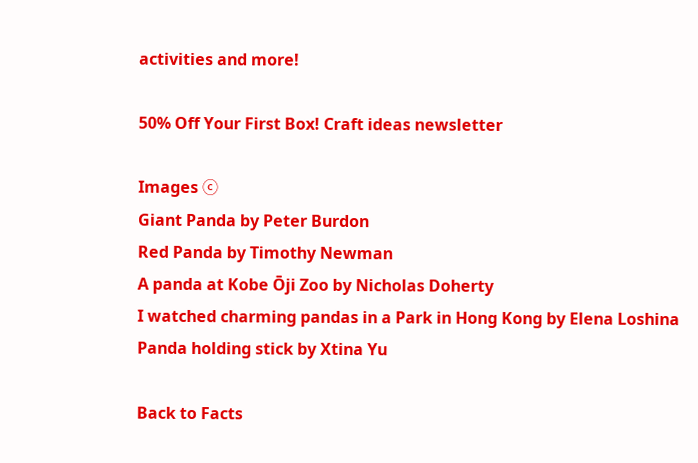activities and more!

50% Off Your First Box! Craft ideas newsletter

Images ⓒ
Giant Panda by Peter Burdon
Red Panda by Timothy Newman
A panda at Kobe Ōji Zoo by Nicholas Doherty
I watched charming pandas in a Park in Hong Kong by Elena Loshina
Panda holding stick by Xtina Yu

Back to Facts